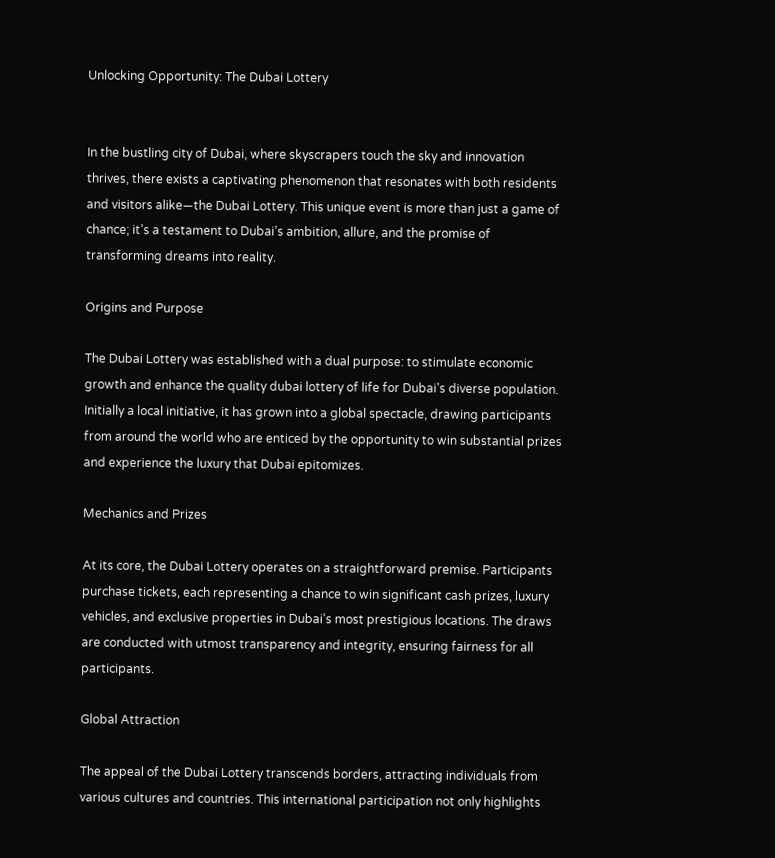Unlocking Opportunity: The Dubai Lottery


In the bustling city of Dubai, where skyscrapers touch the sky and innovation thrives, there exists a captivating phenomenon that resonates with both residents and visitors alike—the Dubai Lottery. This unique event is more than just a game of chance; it’s a testament to Dubai’s ambition, allure, and the promise of transforming dreams into reality.

Origins and Purpose

The Dubai Lottery was established with a dual purpose: to stimulate economic growth and enhance the quality dubai lottery of life for Dubai’s diverse population. Initially a local initiative, it has grown into a global spectacle, drawing participants from around the world who are enticed by the opportunity to win substantial prizes and experience the luxury that Dubai epitomizes.

Mechanics and Prizes

At its core, the Dubai Lottery operates on a straightforward premise. Participants purchase tickets, each representing a chance to win significant cash prizes, luxury vehicles, and exclusive properties in Dubai’s most prestigious locations. The draws are conducted with utmost transparency and integrity, ensuring fairness for all participants.

Global Attraction

The appeal of the Dubai Lottery transcends borders, attracting individuals from various cultures and countries. This international participation not only highlights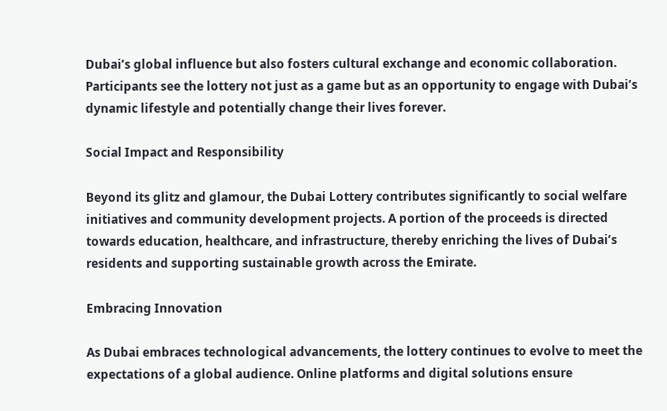Dubai’s global influence but also fosters cultural exchange and economic collaboration. Participants see the lottery not just as a game but as an opportunity to engage with Dubai’s dynamic lifestyle and potentially change their lives forever.

Social Impact and Responsibility

Beyond its glitz and glamour, the Dubai Lottery contributes significantly to social welfare initiatives and community development projects. A portion of the proceeds is directed towards education, healthcare, and infrastructure, thereby enriching the lives of Dubai’s residents and supporting sustainable growth across the Emirate.

Embracing Innovation

As Dubai embraces technological advancements, the lottery continues to evolve to meet the expectations of a global audience. Online platforms and digital solutions ensure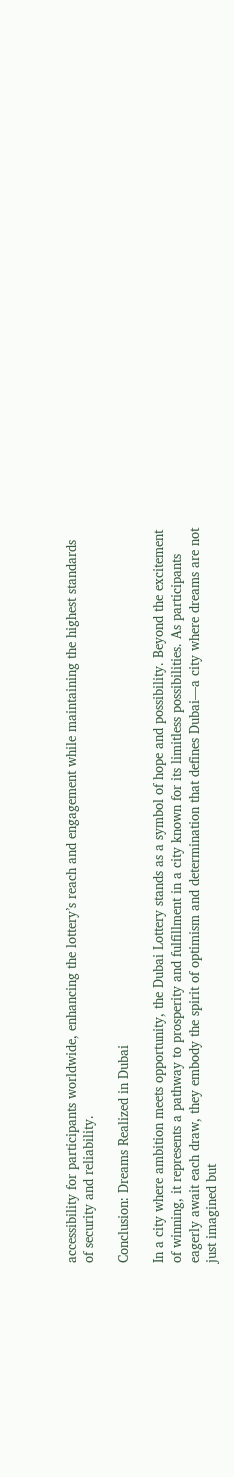accessibility for participants worldwide, enhancing the lottery’s reach and engagement while maintaining the highest standards of security and reliability.

Conclusion: Dreams Realized in Dubai

In a city where ambition meets opportunity, the Dubai Lottery stands as a symbol of hope and possibility. Beyond the excitement of winning, it represents a pathway to prosperity and fulfillment in a city known for its limitless possibilities. As participants eagerly await each draw, they embody the spirit of optimism and determination that defines Dubai—a city where dreams are not just imagined but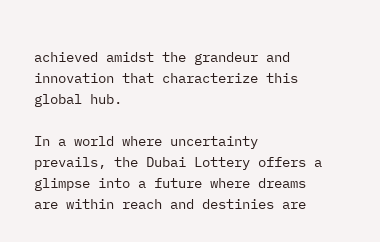achieved amidst the grandeur and innovation that characterize this global hub.

In a world where uncertainty prevails, the Dubai Lottery offers a glimpse into a future where dreams are within reach and destinies are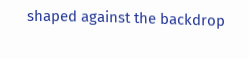shaped against the backdrop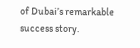of Dubai’s remarkable success story.